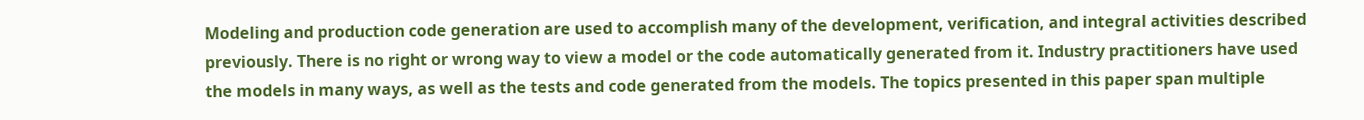Modeling and production code generation are used to accomplish many of the development, verification, and integral activities described previously. There is no right or wrong way to view a model or the code automatically generated from it. Industry practitioners have used the models in many ways, as well as the tests and code generated from the models. The topics presented in this paper span multiple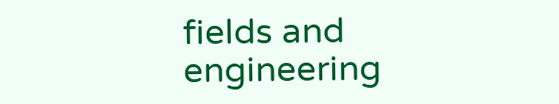fields and engineering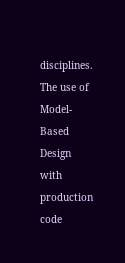disciplines. The use of Model-Based Design with production code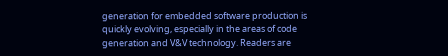generation for embedded software production is quickly evolving, especially in the areas of code generation and V&V technology. Readers are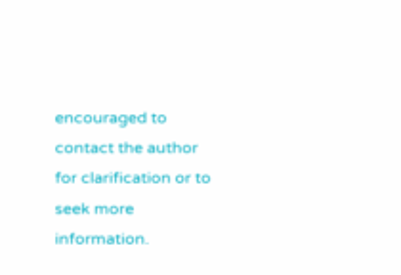encouraged to contact the author for clarification or to seek more information.